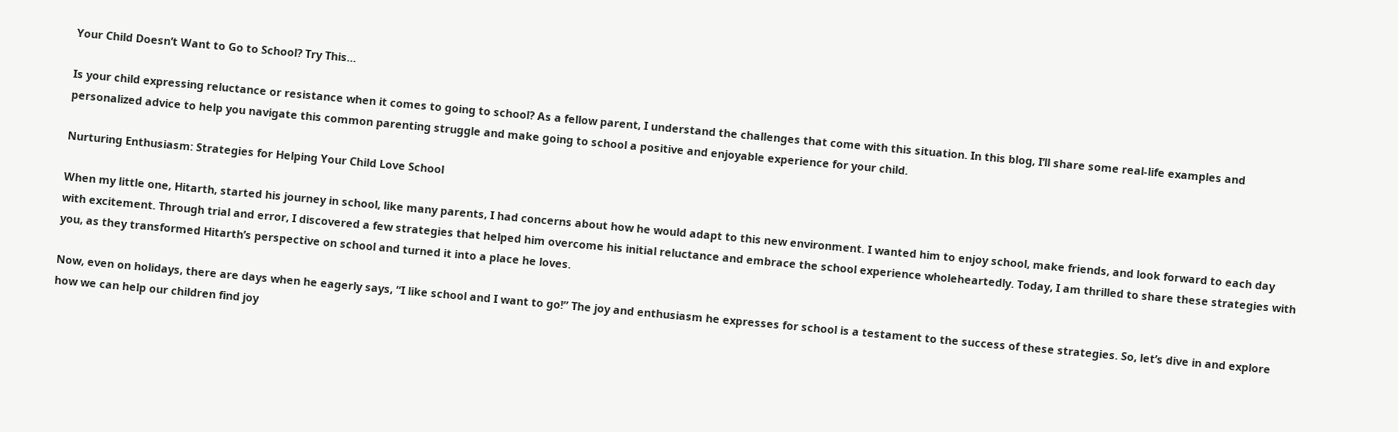Your Child Doesn’t Want to Go to School? Try This…

Is your child expressing reluctance or resistance when it comes to going to school? As a fellow parent, I understand the challenges that come with this situation. In this blog, I’ll share some real-life examples and personalized advice to help you navigate this common parenting struggle and make going to school a positive and enjoyable experience for your child.

Nurturing Enthusiasm: Strategies for Helping Your Child Love School

When my little one, Hitarth, started his journey in school, like many parents, I had concerns about how he would adapt to this new environment. I wanted him to enjoy school, make friends, and look forward to each day with excitement. Through trial and error, I discovered a few strategies that helped him overcome his initial reluctance and embrace the school experience wholeheartedly. Today, I am thrilled to share these strategies with you, as they transformed Hitarth’s perspective on school and turned it into a place he loves.

Now, even on holidays, there are days when he eagerly says, “I like school and I want to go!” The joy and enthusiasm he expresses for school is a testament to the success of these strategies. So, let’s dive in and explore how we can help our children find joy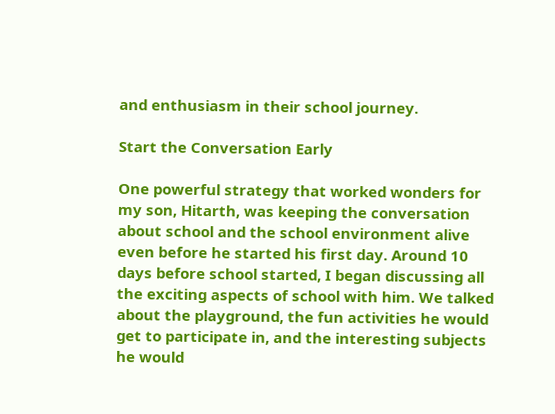and enthusiasm in their school journey.

Start the Conversation Early

One powerful strategy that worked wonders for my son, Hitarth, was keeping the conversation about school and the school environment alive even before he started his first day. Around 10 days before school started, I began discussing all the exciting aspects of school with him. We talked about the playground, the fun activities he would get to participate in, and the interesting subjects he would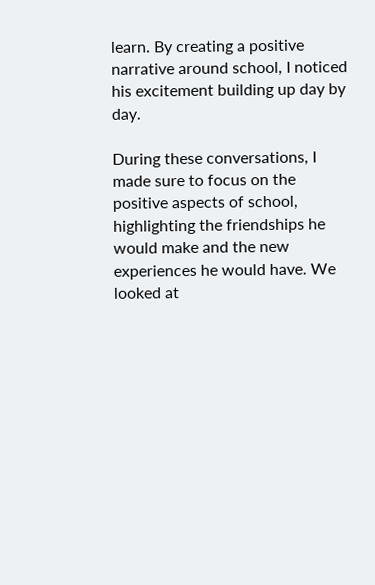learn. By creating a positive narrative around school, I noticed his excitement building up day by day.

During these conversations, I made sure to focus on the positive aspects of school, highlighting the friendships he would make and the new experiences he would have. We looked at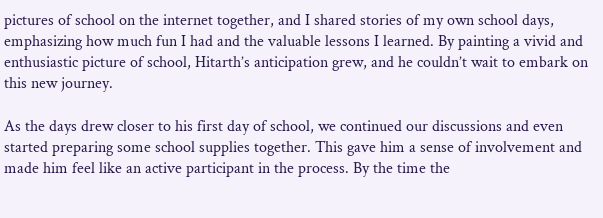pictures of school on the internet together, and I shared stories of my own school days, emphasizing how much fun I had and the valuable lessons I learned. By painting a vivid and enthusiastic picture of school, Hitarth’s anticipation grew, and he couldn’t wait to embark on this new journey.

As the days drew closer to his first day of school, we continued our discussions and even started preparing some school supplies together. This gave him a sense of involvement and made him feel like an active participant in the process. By the time the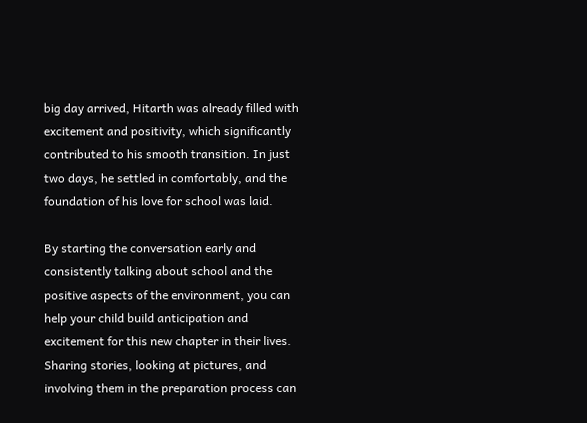big day arrived, Hitarth was already filled with excitement and positivity, which significantly contributed to his smooth transition. In just two days, he settled in comfortably, and the foundation of his love for school was laid.

By starting the conversation early and consistently talking about school and the positive aspects of the environment, you can help your child build anticipation and excitement for this new chapter in their lives. Sharing stories, looking at pictures, and involving them in the preparation process can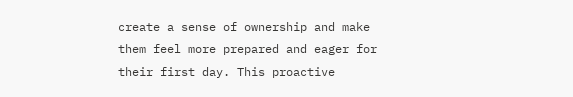create a sense of ownership and make them feel more prepared and eager for their first day. This proactive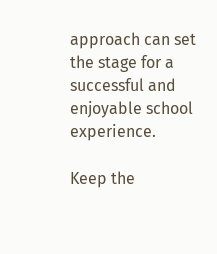approach can set the stage for a successful and enjoyable school experience.

Keep the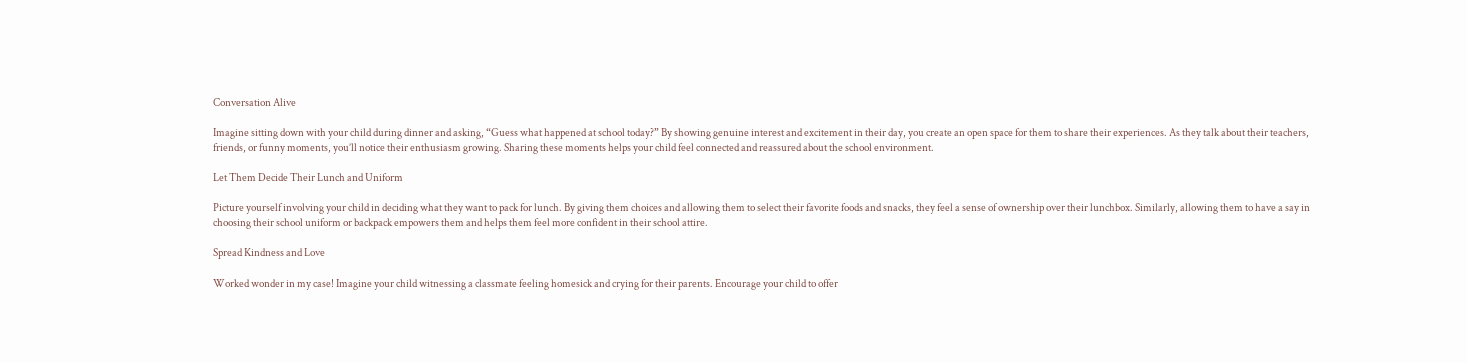Conversation Alive

Imagine sitting down with your child during dinner and asking, “Guess what happened at school today?” By showing genuine interest and excitement in their day, you create an open space for them to share their experiences. As they talk about their teachers, friends, or funny moments, you’ll notice their enthusiasm growing. Sharing these moments helps your child feel connected and reassured about the school environment.

Let Them Decide Their Lunch and Uniform

Picture yourself involving your child in deciding what they want to pack for lunch. By giving them choices and allowing them to select their favorite foods and snacks, they feel a sense of ownership over their lunchbox. Similarly, allowing them to have a say in choosing their school uniform or backpack empowers them and helps them feel more confident in their school attire.

Spread Kindness and Love

Worked wonder in my case! Imagine your child witnessing a classmate feeling homesick and crying for their parents. Encourage your child to offer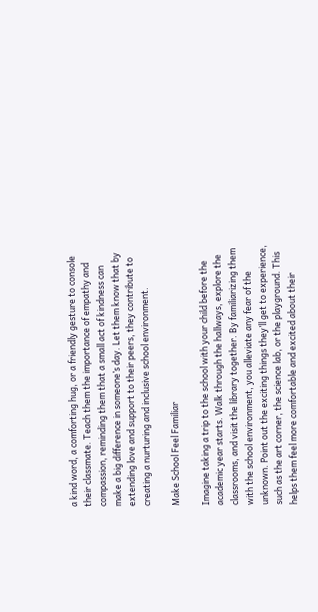a kind word, a comforting hug, or a friendly gesture to console their classmate. Teach them the importance of empathy and compassion, reminding them that a small act of kindness can make a big difference in someone’s day. Let them know that by extending love and support to their peers, they contribute to creating a nurturing and inclusive school environment.

Make School Feel Familiar

Imagine taking a trip to the school with your child before the academic year starts. Walk through the hallways, explore the classrooms, and visit the library together. By familiarizing them with the school environment, you alleviate any fear of the unknown. Point out the exciting things they’ll get to experience, such as the art corner, the science lab, or the playground. This helps them feel more comfortable and excited about their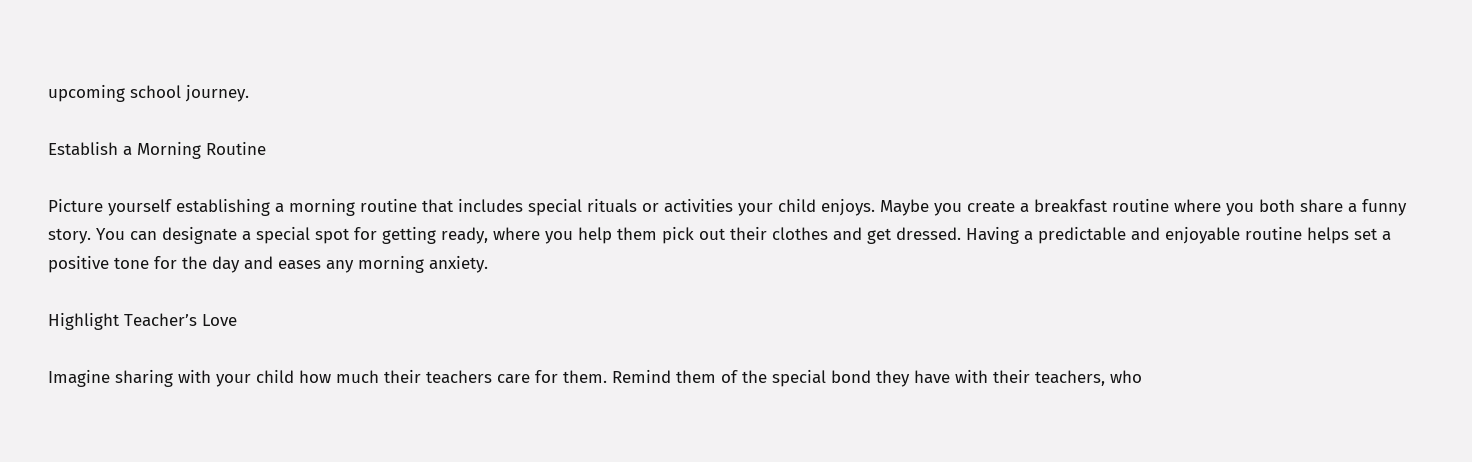upcoming school journey.

Establish a Morning Routine

Picture yourself establishing a morning routine that includes special rituals or activities your child enjoys. Maybe you create a breakfast routine where you both share a funny story. You can designate a special spot for getting ready, where you help them pick out their clothes and get dressed. Having a predictable and enjoyable routine helps set a positive tone for the day and eases any morning anxiety.

Highlight Teacher’s Love

Imagine sharing with your child how much their teachers care for them. Remind them of the special bond they have with their teachers, who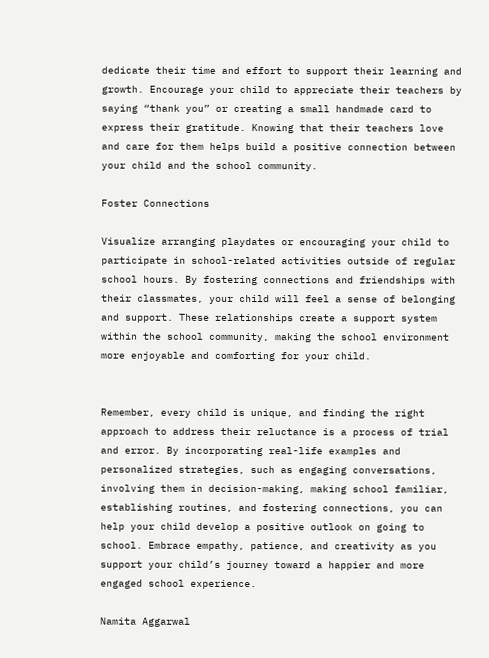dedicate their time and effort to support their learning and growth. Encourage your child to appreciate their teachers by saying “thank you” or creating a small handmade card to express their gratitude. Knowing that their teachers love and care for them helps build a positive connection between your child and the school community.

Foster Connections

Visualize arranging playdates or encouraging your child to participate in school-related activities outside of regular school hours. By fostering connections and friendships with their classmates, your child will feel a sense of belonging and support. These relationships create a support system within the school community, making the school environment more enjoyable and comforting for your child.


Remember, every child is unique, and finding the right approach to address their reluctance is a process of trial and error. By incorporating real-life examples and personalized strategies, such as engaging conversations, involving them in decision-making, making school familiar, establishing routines, and fostering connections, you can help your child develop a positive outlook on going to school. Embrace empathy, patience, and creativity as you support your child’s journey toward a happier and more engaged school experience.

Namita Aggarwal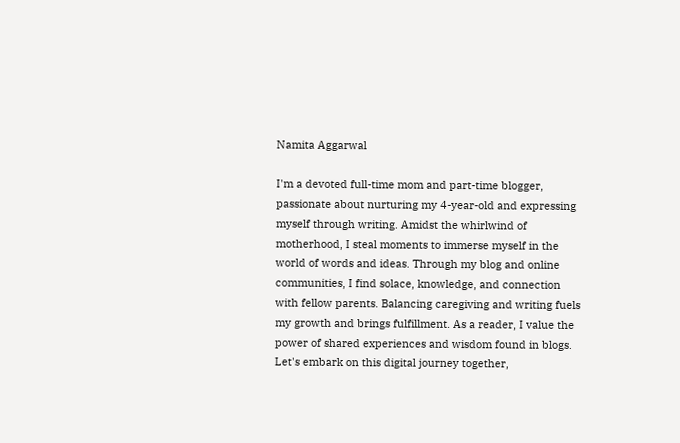Namita Aggarwal

I'm a devoted full-time mom and part-time blogger, passionate about nurturing my 4-year-old and expressing myself through writing. Amidst the whirlwind of motherhood, I steal moments to immerse myself in the world of words and ideas. Through my blog and online communities, I find solace, knowledge, and connection with fellow parents. Balancing caregiving and writing fuels my growth and brings fulfillment. As a reader, I value the power of shared experiences and wisdom found in blogs. Let's embark on this digital journey together,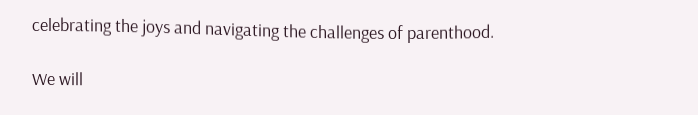celebrating the joys and navigating the challenges of parenthood.

We will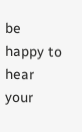be happy to hear your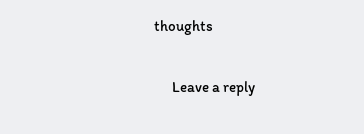thoughts

      Leave a reply